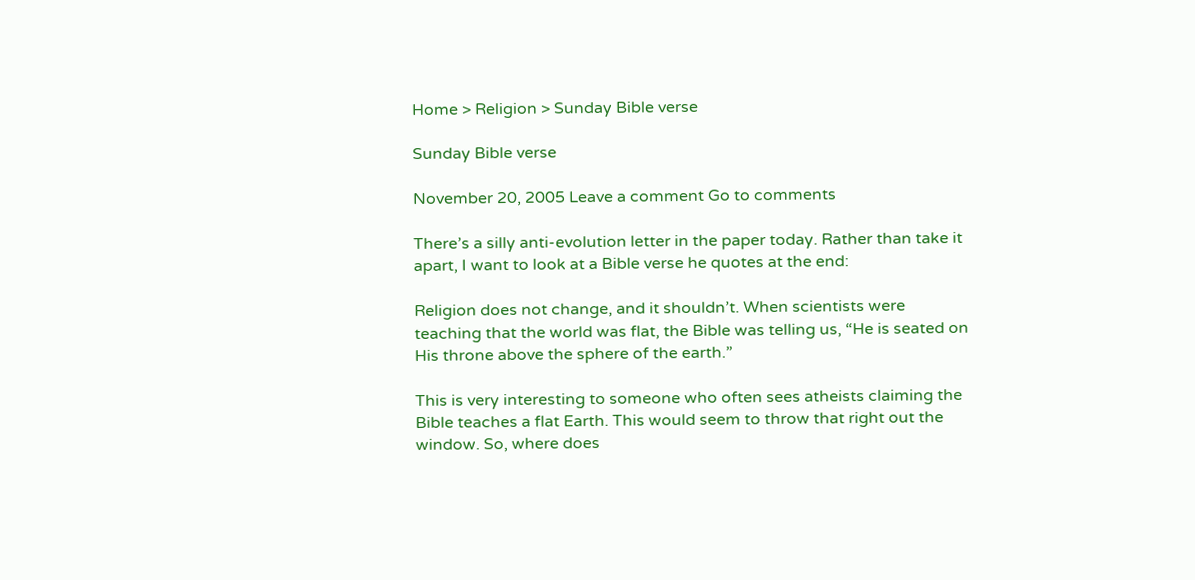Home > Religion > Sunday Bible verse

Sunday Bible verse

November 20, 2005 Leave a comment Go to comments

There’s a silly anti-evolution letter in the paper today. Rather than take it apart, I want to look at a Bible verse he quotes at the end:

Religion does not change, and it shouldn’t. When scientists were teaching that the world was flat, the Bible was telling us, “He is seated on His throne above the sphere of the earth.”

This is very interesting to someone who often sees atheists claiming the Bible teaches a flat Earth. This would seem to throw that right out the window. So, where does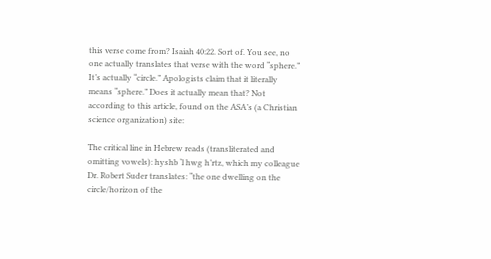this verse come from? Isaiah 40:22. Sort of. You see, no one actually translates that verse with the word “sphere.” It’s actually “circle.” Apologists claim that it literally means “sphere.” Does it actually mean that? Not according to this article, found on the ASA’s (a Christian science organization) site:

The critical line in Hebrew reads (transliterated and omitting vowels): hyshb ‘l hwg h’rtz, which my colleague Dr. Robert Suder translates: “the one dwelling on the circle/horizon of the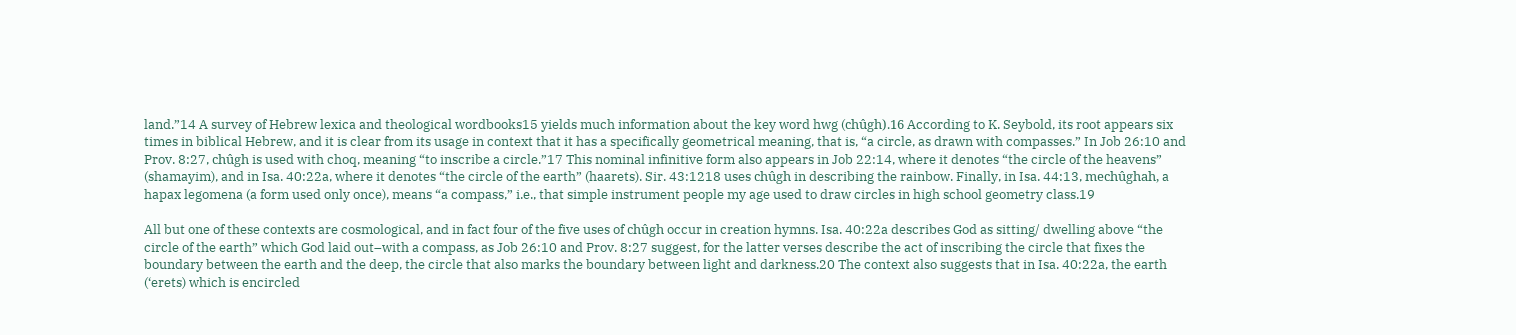land.”14 A survey of Hebrew lexica and theological wordbooks15 yields much information about the key word hwg (chûgh).16 According to K. Seybold, its root appears six times in biblical Hebrew, and it is clear from its usage in context that it has a specifically geometrical meaning, that is, “a circle, as drawn with compasses.” In Job 26:10 and Prov. 8:27, chûgh is used with choq, meaning “to inscribe a circle.”17 This nominal infinitive form also appears in Job 22:14, where it denotes “the circle of the heavens” (shamayim), and in Isa. 40:22a, where it denotes “the circle of the earth” (haarets). Sir. 43:1218 uses chûgh in describing the rainbow. Finally, in Isa. 44:13, mechûghah, a hapax legomena (a form used only once), means “a compass,” i.e., that simple instrument people my age used to draw circles in high school geometry class.19

All but one of these contexts are cosmological, and in fact four of the five uses of chûgh occur in creation hymns. Isa. 40:22a describes God as sitting/ dwelling above “the circle of the earth” which God laid out–with a compass, as Job 26:10 and Prov. 8:27 suggest, for the latter verses describe the act of inscribing the circle that fixes the boundary between the earth and the deep, the circle that also marks the boundary between light and darkness.20 The context also suggests that in Isa. 40:22a, the earth (‘erets) which is encircled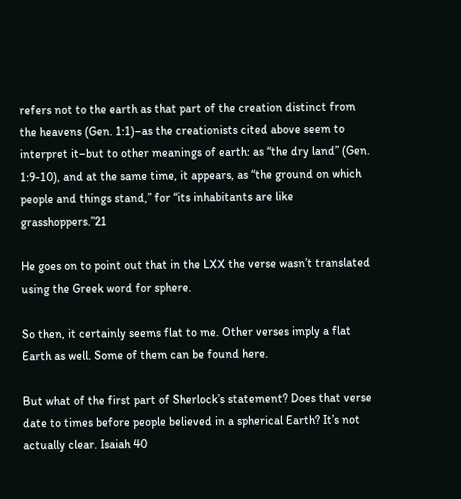refers not to the earth as that part of the creation distinct from the heavens (Gen. 1:1)–as the creationists cited above seem to interpret it–but to other meanings of earth: as “the dry land” (Gen. 1:9-10), and at the same time, it appears, as “the ground on which people and things stand,” for “its inhabitants are like grasshoppers.”21

He goes on to point out that in the LXX the verse wasn’t translated using the Greek word for sphere.

So then, it certainly seems flat to me. Other verses imply a flat Earth as well. Some of them can be found here.

But what of the first part of Sherlock’s statement? Does that verse date to times before people believed in a spherical Earth? It’s not actually clear. Isaiah 40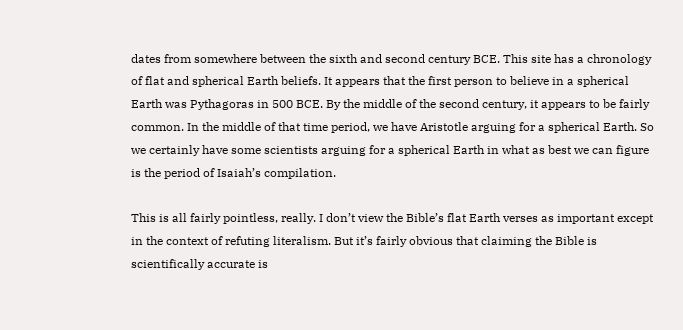dates from somewhere between the sixth and second century BCE. This site has a chronology of flat and spherical Earth beliefs. It appears that the first person to believe in a spherical Earth was Pythagoras in 500 BCE. By the middle of the second century, it appears to be fairly common. In the middle of that time period, we have Aristotle arguing for a spherical Earth. So we certainly have some scientists arguing for a spherical Earth in what as best we can figure is the period of Isaiah’s compilation.

This is all fairly pointless, really. I don’t view the Bible’s flat Earth verses as important except in the context of refuting literalism. But it’s fairly obvious that claiming the Bible is scientifically accurate is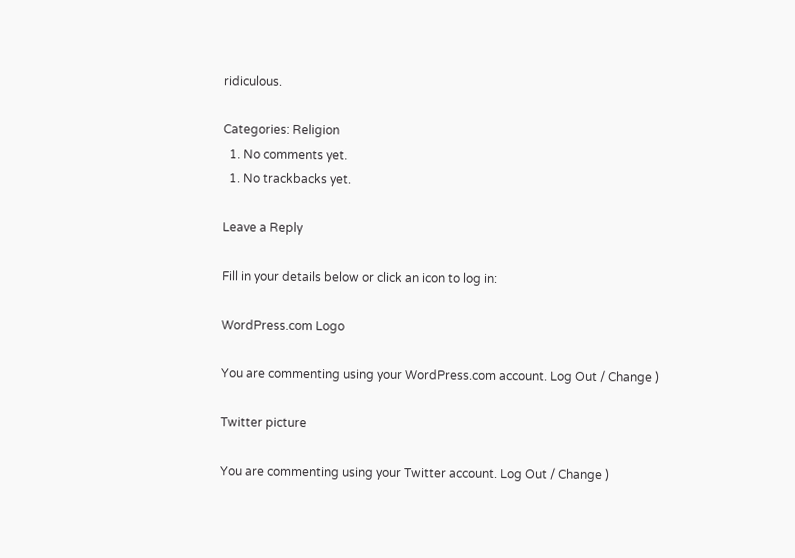ridiculous.

Categories: Religion
  1. No comments yet.
  1. No trackbacks yet.

Leave a Reply

Fill in your details below or click an icon to log in:

WordPress.com Logo

You are commenting using your WordPress.com account. Log Out / Change )

Twitter picture

You are commenting using your Twitter account. Log Out / Change )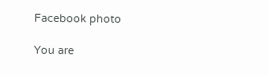Facebook photo

You are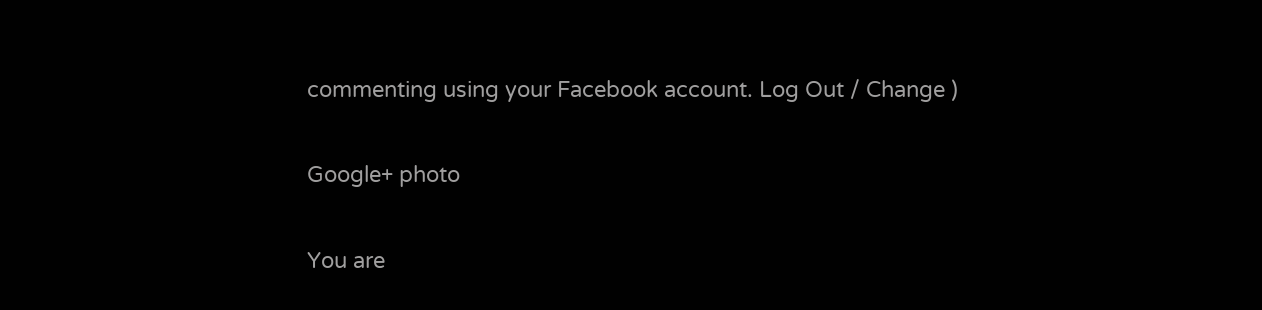commenting using your Facebook account. Log Out / Change )

Google+ photo

You are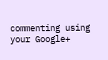commenting using your Google+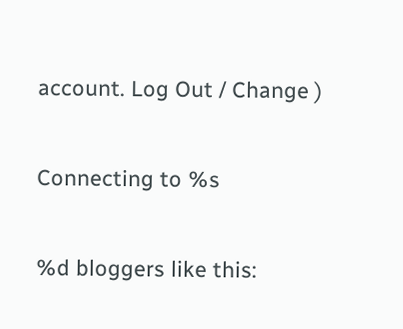account. Log Out / Change )

Connecting to %s

%d bloggers like this: